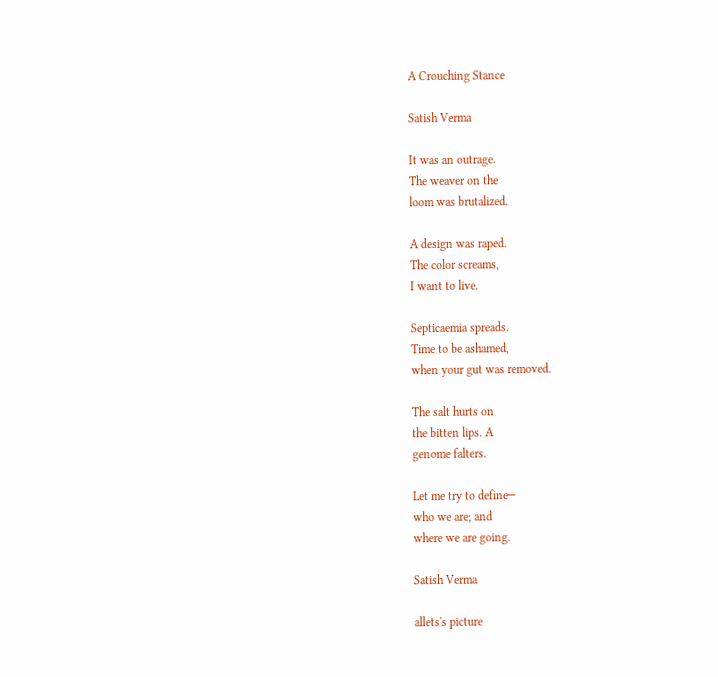A Crouching Stance

Satish Verma

It was an outrage.
The weaver on the
loom was brutalized.

A design was raped.
The color screams,
I want to live.

Septicaemia spreads.
Time to be ashamed,
when your gut was removed.

The salt hurts on
the bitten lips. A
genome falters.

Let me try to define─
who we are; and
where we are going.

Satish Verma

allets's picture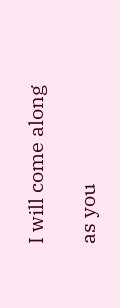I will come along

as you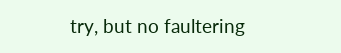try, but no faultering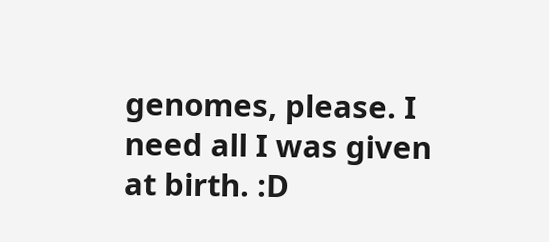genomes, please. I need all I was given at birth. :D